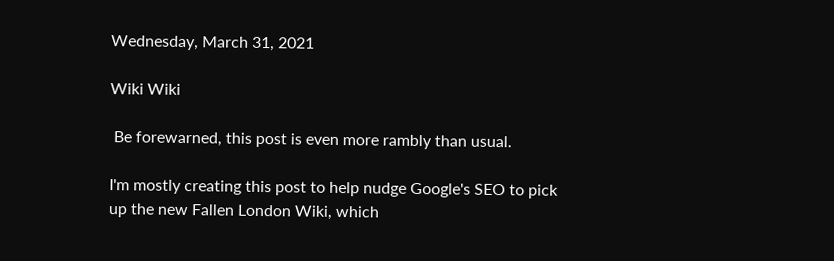Wednesday, March 31, 2021

Wiki Wiki

 Be forewarned, this post is even more rambly than usual.

I'm mostly creating this post to help nudge Google's SEO to pick up the new Fallen London Wiki, which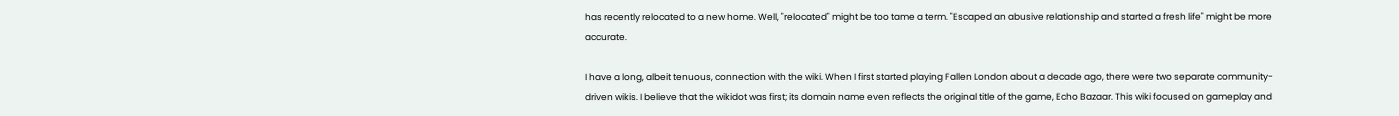has recently relocated to a new home. Well, "relocated" might be too tame a term. "Escaped an abusive relationship and started a fresh life" might be more accurate.

I have a long, albeit tenuous, connection with the wiki. When I first started playing Fallen London about a decade ago, there were two separate community-driven wikis. I believe that the wikidot was first; its domain name even reflects the original title of the game, Echo Bazaar. This wiki focused on gameplay and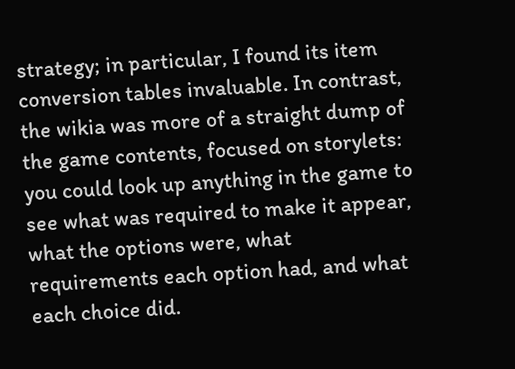strategy; in particular, I found its item conversion tables invaluable. In contrast, the wikia was more of a straight dump of the game contents, focused on storylets: you could look up anything in the game to see what was required to make it appear, what the options were, what requirements each option had, and what each choice did.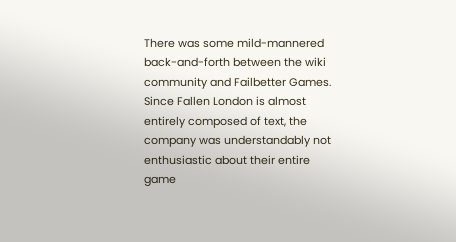There was some mild-mannered back-and-forth between the wiki community and Failbetter Games. Since Fallen London is almost entirely composed of text, the company was understandably not enthusiastic about their entire game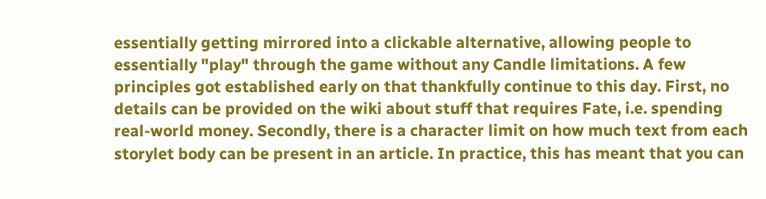essentially getting mirrored into a clickable alternative, allowing people to essentially "play" through the game without any Candle limitations. A few principles got established early on that thankfully continue to this day. First, no details can be provided on the wiki about stuff that requires Fate, i.e. spending real-world money. Secondly, there is a character limit on how much text from each storylet body can be present in an article. In practice, this has meant that you can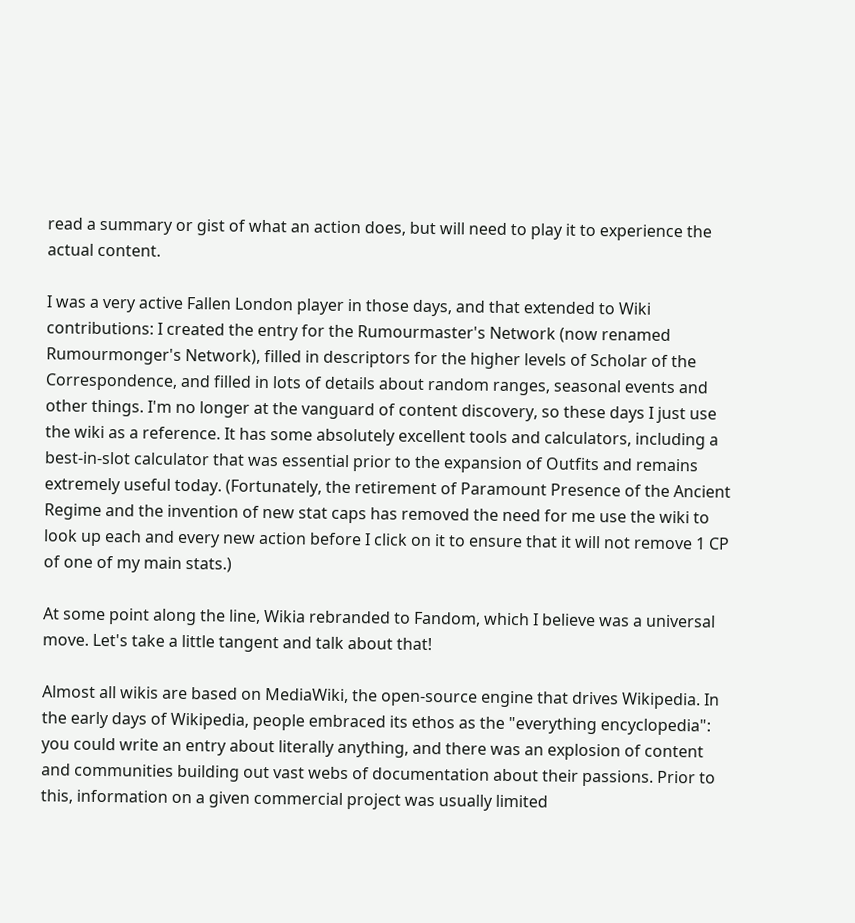read a summary or gist of what an action does, but will need to play it to experience the actual content.

I was a very active Fallen London player in those days, and that extended to Wiki contributions: I created the entry for the Rumourmaster's Network (now renamed Rumourmonger's Network), filled in descriptors for the higher levels of Scholar of the Correspondence, and filled in lots of details about random ranges, seasonal events and other things. I'm no longer at the vanguard of content discovery, so these days I just use the wiki as a reference. It has some absolutely excellent tools and calculators, including a best-in-slot calculator that was essential prior to the expansion of Outfits and remains extremely useful today. (Fortunately, the retirement of Paramount Presence of the Ancient Regime and the invention of new stat caps has removed the need for me use the wiki to look up each and every new action before I click on it to ensure that it will not remove 1 CP of one of my main stats.)

At some point along the line, Wikia rebranded to Fandom, which I believe was a universal move. Let's take a little tangent and talk about that!

Almost all wikis are based on MediaWiki, the open-source engine that drives Wikipedia. In the early days of Wikipedia, people embraced its ethos as the "everything encyclopedia": you could write an entry about literally anything, and there was an explosion of content and communities building out vast webs of documentation about their passions. Prior to this, information on a given commercial project was usually limited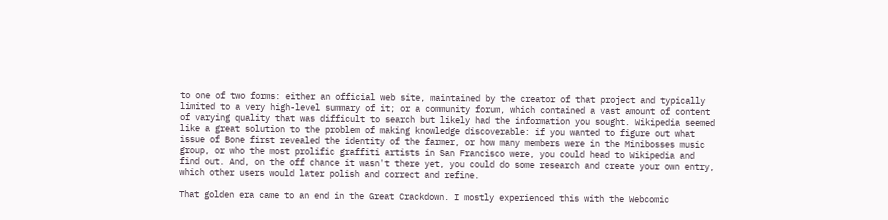to one of two forms: either an official web site, maintained by the creator of that project and typically limited to a very high-level summary of it; or a community forum, which contained a vast amount of content of varying quality that was difficult to search but likely had the information you sought. Wikipedia seemed like a great solution to the problem of making knowledge discoverable: if you wanted to figure out what issue of Bone first revealed the identity of the farmer, or how many members were in the Minibosses music group, or who the most prolific graffiti artists in San Francisco were, you could head to Wikipedia and find out. And, on the off chance it wasn't there yet, you could do some research and create your own entry, which other users would later polish and correct and refine.

That golden era came to an end in the Great Crackdown. I mostly experienced this with the Webcomic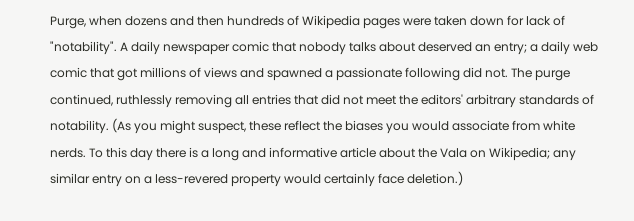Purge, when dozens and then hundreds of Wikipedia pages were taken down for lack of "notability". A daily newspaper comic that nobody talks about deserved an entry; a daily web comic that got millions of views and spawned a passionate following did not. The purge continued, ruthlessly removing all entries that did not meet the editors' arbitrary standards of notability. (As you might suspect, these reflect the biases you would associate from white nerds. To this day there is a long and informative article about the Vala on Wikipedia; any similar entry on a less-revered property would certainly face deletion.)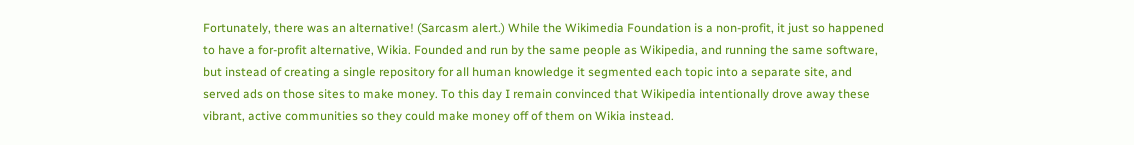Fortunately, there was an alternative! (Sarcasm alert.) While the Wikimedia Foundation is a non-profit, it just so happened to have a for-profit alternative, Wikia. Founded and run by the same people as Wikipedia, and running the same software, but instead of creating a single repository for all human knowledge it segmented each topic into a separate site, and served ads on those sites to make money. To this day I remain convinced that Wikipedia intentionally drove away these vibrant, active communities so they could make money off of them on Wikia instead.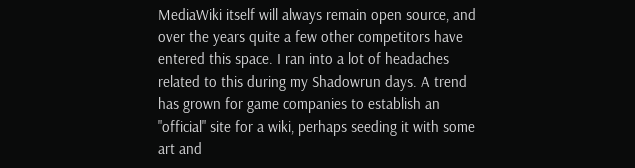MediaWiki itself will always remain open source, and over the years quite a few other competitors have entered this space. I ran into a lot of headaches related to this during my Shadowrun days. A trend has grown for game companies to establish an "official" site for a wiki, perhaps seeding it with some art and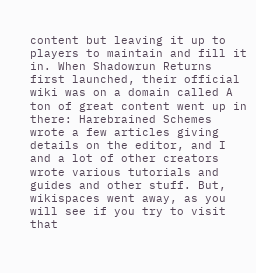content but leaving it up to players to maintain and fill it in. When Shadowrun Returns first launched, their official wiki was on a domain called A ton of great content went up in there: Harebrained Schemes wrote a few articles giving details on the editor, and I and a lot of other creators wrote various tutorials and guides and other stuff. But, wikispaces went away, as you will see if you try to visit that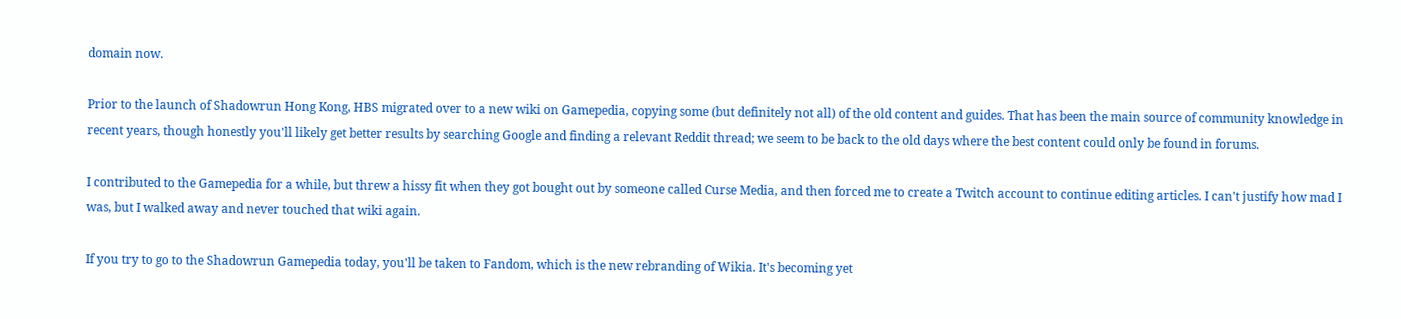domain now.

Prior to the launch of Shadowrun Hong Kong, HBS migrated over to a new wiki on Gamepedia, copying some (but definitely not all) of the old content and guides. That has been the main source of community knowledge in recent years, though honestly you'll likely get better results by searching Google and finding a relevant Reddit thread; we seem to be back to the old days where the best content could only be found in forums.

I contributed to the Gamepedia for a while, but threw a hissy fit when they got bought out by someone called Curse Media, and then forced me to create a Twitch account to continue editing articles. I can't justify how mad I was, but I walked away and never touched that wiki again.

If you try to go to the Shadowrun Gamepedia today, you'll be taken to Fandom, which is the new rebranding of Wikia. It's becoming yet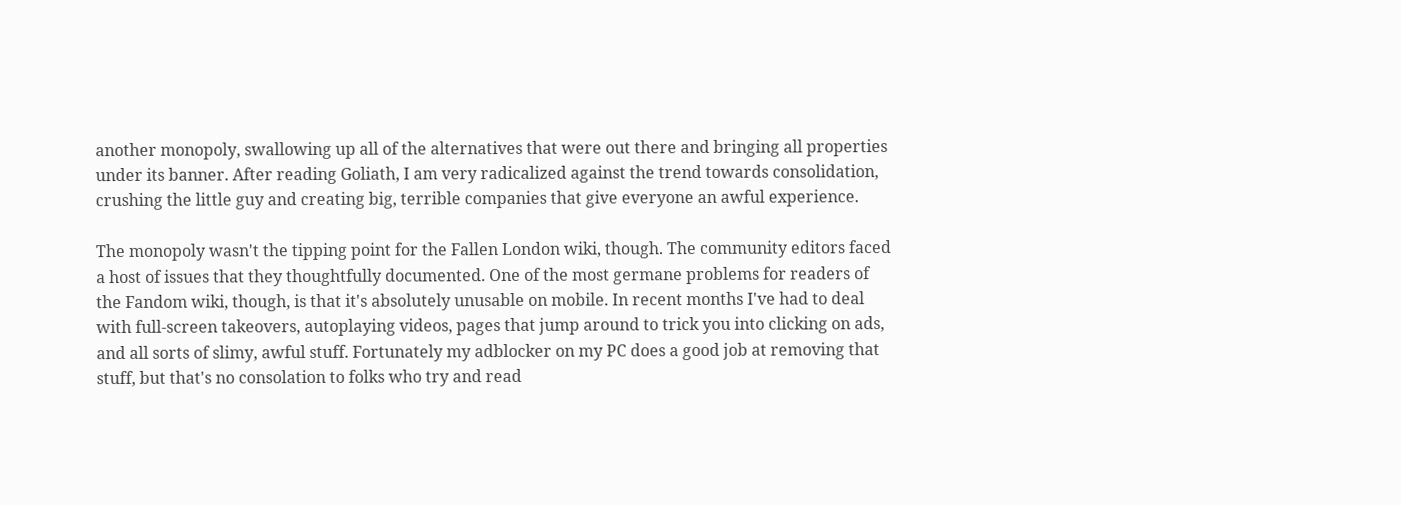another monopoly, swallowing up all of the alternatives that were out there and bringing all properties under its banner. After reading Goliath, I am very radicalized against the trend towards consolidation, crushing the little guy and creating big, terrible companies that give everyone an awful experience.

The monopoly wasn't the tipping point for the Fallen London wiki, though. The community editors faced a host of issues that they thoughtfully documented. One of the most germane problems for readers of the Fandom wiki, though, is that it's absolutely unusable on mobile. In recent months I've had to deal with full-screen takeovers, autoplaying videos, pages that jump around to trick you into clicking on ads, and all sorts of slimy, awful stuff. Fortunately my adblocker on my PC does a good job at removing that stuff, but that's no consolation to folks who try and read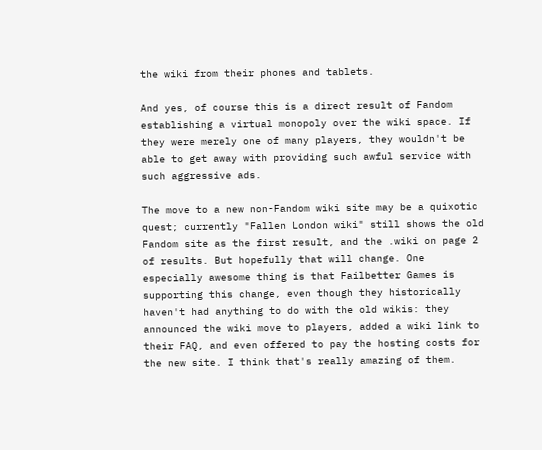the wiki from their phones and tablets.

And yes, of course this is a direct result of Fandom establishing a virtual monopoly over the wiki space. If they were merely one of many players, they wouldn't be able to get away with providing such awful service with such aggressive ads.

The move to a new non-Fandom wiki site may be a quixotic quest; currently "Fallen London wiki" still shows the old Fandom site as the first result, and the .wiki on page 2 of results. But hopefully that will change. One especially awesome thing is that Failbetter Games is supporting this change, even though they historically haven't had anything to do with the old wikis: they announced the wiki move to players, added a wiki link to their FAQ, and even offered to pay the hosting costs for the new site. I think that's really amazing of them.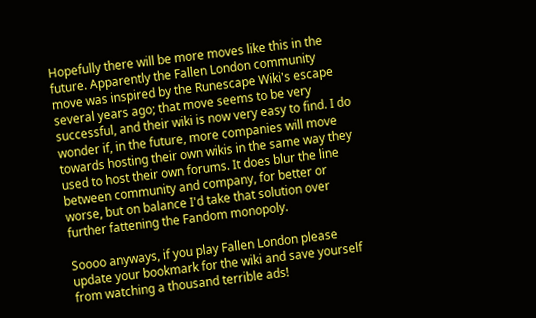Hopefully there will be more moves like this in the future. Apparently the Fallen London community move was inspired by the Runescape Wiki's escape several years ago; that move seems to be very successful, and their wiki is now very easy to find. I do wonder if, in the future, more companies will move towards hosting their own wikis in the same way they used to host their own forums. It does blur the line between community and company, for better or worse, but on balance I'd take that solution over further fattening the Fandom monopoly.

Soooo anyways, if you play Fallen London please update your bookmark for the wiki and save yourself from watching a thousand terrible ads!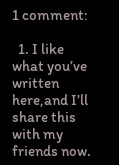1 comment:

  1. I like what you’ve written here,and I’ll share this with my friends now.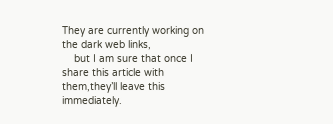They are currently working on the dark web links,
    but I am sure that once I share this article with them,they’ll leave this immediately.